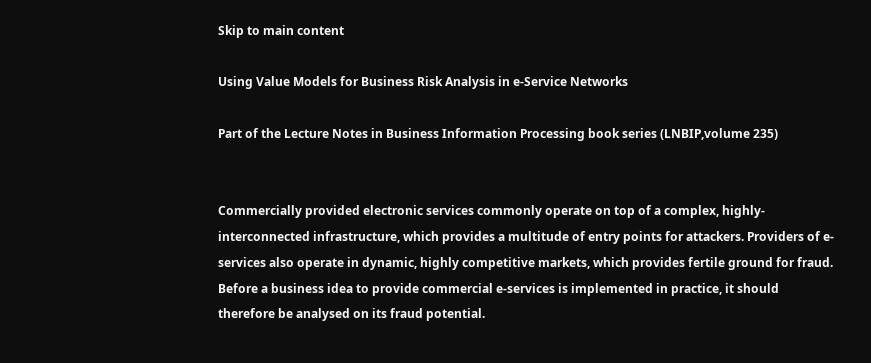Skip to main content

Using Value Models for Business Risk Analysis in e-Service Networks

Part of the Lecture Notes in Business Information Processing book series (LNBIP,volume 235)


Commercially provided electronic services commonly operate on top of a complex, highly-interconnected infrastructure, which provides a multitude of entry points for attackers. Providers of e-services also operate in dynamic, highly competitive markets, which provides fertile ground for fraud. Before a business idea to provide commercial e-services is implemented in practice, it should therefore be analysed on its fraud potential.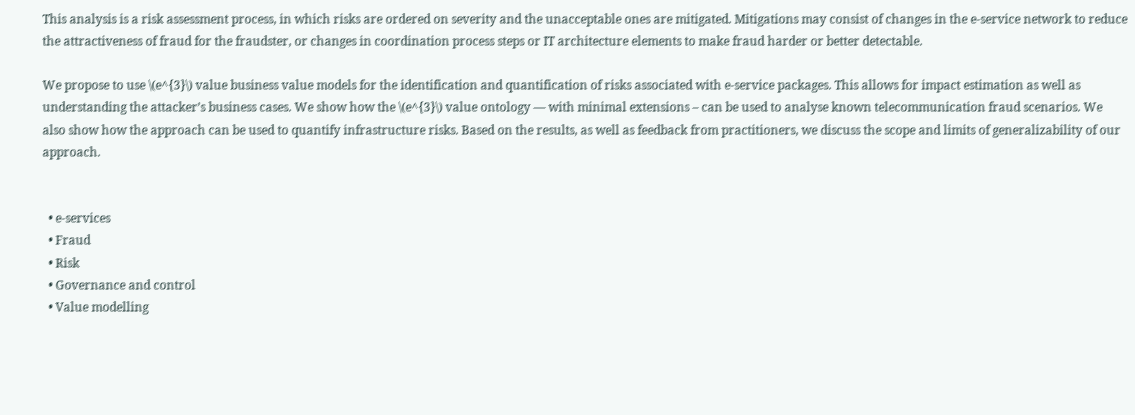This analysis is a risk assessment process, in which risks are ordered on severity and the unacceptable ones are mitigated. Mitigations may consist of changes in the e-service network to reduce the attractiveness of fraud for the fraudster, or changes in coordination process steps or IT architecture elements to make fraud harder or better detectable.

We propose to use \(e^{3}\) value business value models for the identification and quantification of risks associated with e-service packages. This allows for impact estimation as well as understanding the attacker’s business cases. We show how the \(e^{3}\) value ontology — with minimal extensions – can be used to analyse known telecommunication fraud scenarios. We also show how the approach can be used to quantify infrastructure risks. Based on the results, as well as feedback from practitioners, we discuss the scope and limits of generalizability of our approach.


  • e-services
  • Fraud
  • Risk
  • Governance and control
  • Value modelling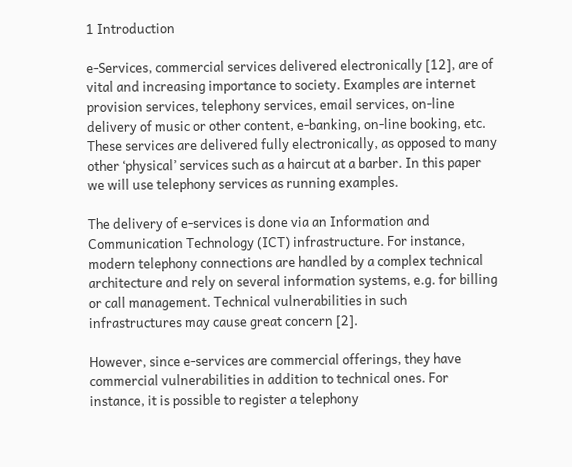1 Introduction

e-Services, commercial services delivered electronically [12], are of vital and increasing importance to society. Examples are internet provision services, telephony services, email services, on-line delivery of music or other content, e-banking, on-line booking, etc. These services are delivered fully electronically, as opposed to many other ‘physical’ services such as a haircut at a barber. In this paper we will use telephony services as running examples.

The delivery of e-services is done via an Information and Communication Technology (ICT) infrastructure. For instance, modern telephony connections are handled by a complex technical architecture and rely on several information systems, e.g. for billing or call management. Technical vulnerabilities in such infrastructures may cause great concern [2].

However, since e-services are commercial offerings, they have commercial vulnerabilities in addition to technical ones. For instance, it is possible to register a telephony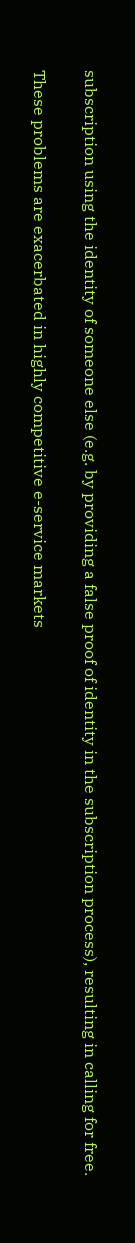subscription using the identity of someone else (e.g. by providing a false proof of identity in the subscription process), resulting in calling for free.

These problems are exacerbated in highly competitive e-service markets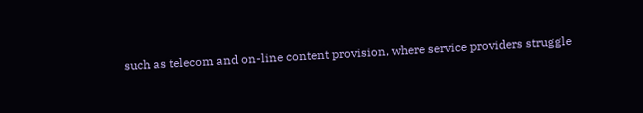such as telecom and on-line content provision, where service providers struggle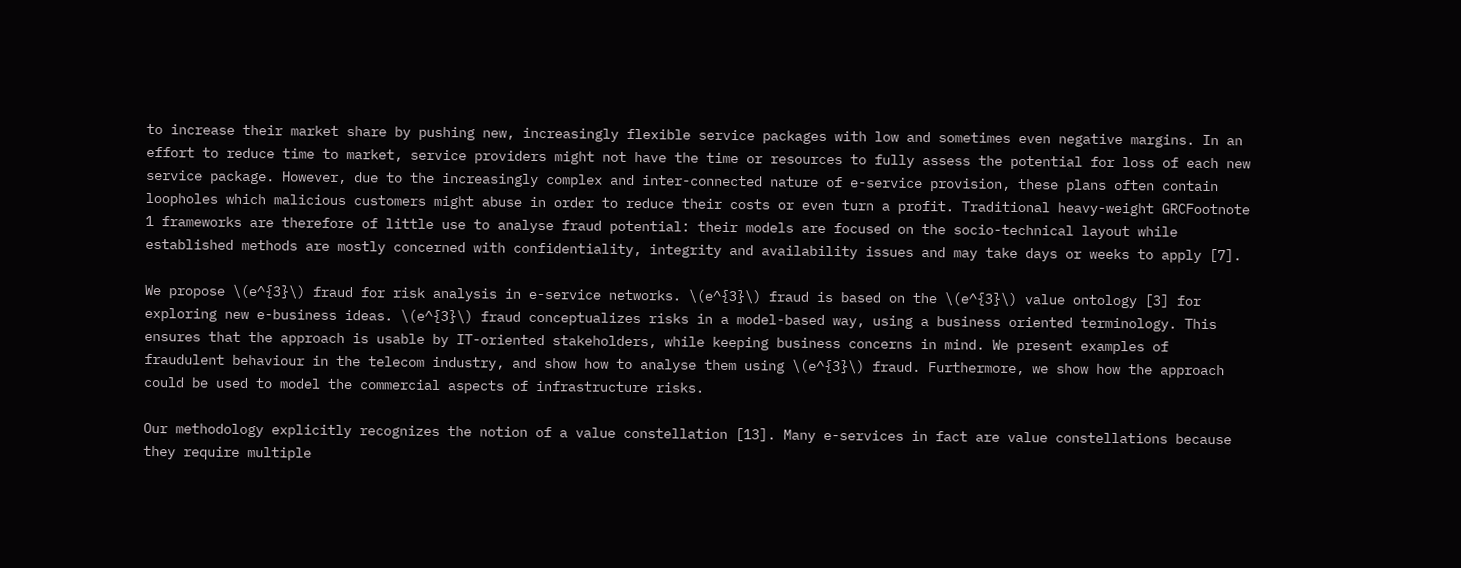to increase their market share by pushing new, increasingly flexible service packages with low and sometimes even negative margins. In an effort to reduce time to market, service providers might not have the time or resources to fully assess the potential for loss of each new service package. However, due to the increasingly complex and inter-connected nature of e-service provision, these plans often contain loopholes which malicious customers might abuse in order to reduce their costs or even turn a profit. Traditional heavy-weight GRCFootnote 1 frameworks are therefore of little use to analyse fraud potential: their models are focused on the socio-technical layout while established methods are mostly concerned with confidentiality, integrity and availability issues and may take days or weeks to apply [7].

We propose \(e^{3}\) fraud for risk analysis in e-service networks. \(e^{3}\) fraud is based on the \(e^{3}\) value ontology [3] for exploring new e-business ideas. \(e^{3}\) fraud conceptualizes risks in a model-based way, using a business oriented terminology. This ensures that the approach is usable by IT-oriented stakeholders, while keeping business concerns in mind. We present examples of fraudulent behaviour in the telecom industry, and show how to analyse them using \(e^{3}\) fraud. Furthermore, we show how the approach could be used to model the commercial aspects of infrastructure risks.

Our methodology explicitly recognizes the notion of a value constellation [13]. Many e-services in fact are value constellations because they require multiple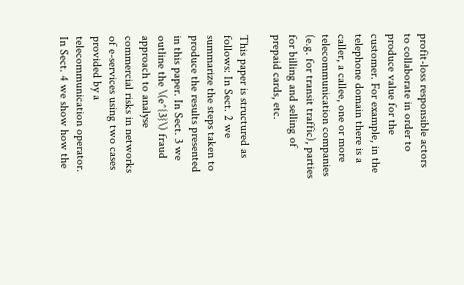profit-loss responsible actors to collaborate in order to produce value for the customer. For example, in the telephone domain there is a caller, a callee, one or more telecommunication companies (e.g. for transit traffic), parties for billing and selling of prepaid cards, etc.

This paper is structured as follows: In Sect. 2 we summarize the steps taken to produce the results presented in this paper. In Sect. 3 we outline the \(e^{3}\) fraud approach to analyse commercial risks in networks of e-services using two cases provided by a telecommunication operator. In Sect. 4 we show how the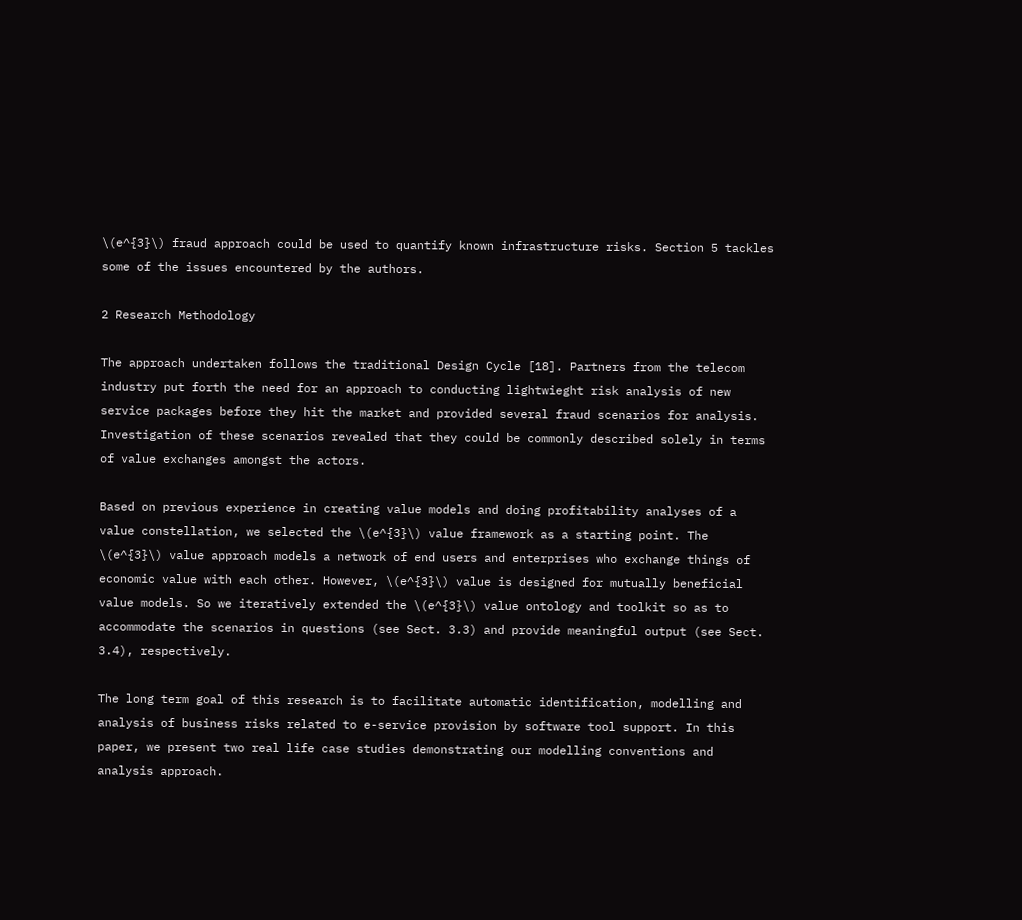\(e^{3}\) fraud approach could be used to quantify known infrastructure risks. Section 5 tackles some of the issues encountered by the authors.

2 Research Methodology

The approach undertaken follows the traditional Design Cycle [18]. Partners from the telecom industry put forth the need for an approach to conducting lightwieght risk analysis of new service packages before they hit the market and provided several fraud scenarios for analysis. Investigation of these scenarios revealed that they could be commonly described solely in terms of value exchanges amongst the actors.

Based on previous experience in creating value models and doing profitability analyses of a value constellation, we selected the \(e^{3}\) value framework as a starting point. The \(e^{3}\) value approach models a network of end users and enterprises who exchange things of economic value with each other. However, \(e^{3}\) value is designed for mutually beneficial value models. So we iteratively extended the \(e^{3}\) value ontology and toolkit so as to accommodate the scenarios in questions (see Sect. 3.3) and provide meaningful output (see Sect. 3.4), respectively.

The long term goal of this research is to facilitate automatic identification, modelling and analysis of business risks related to e-service provision by software tool support. In this paper, we present two real life case studies demonstrating our modelling conventions and analysis approach.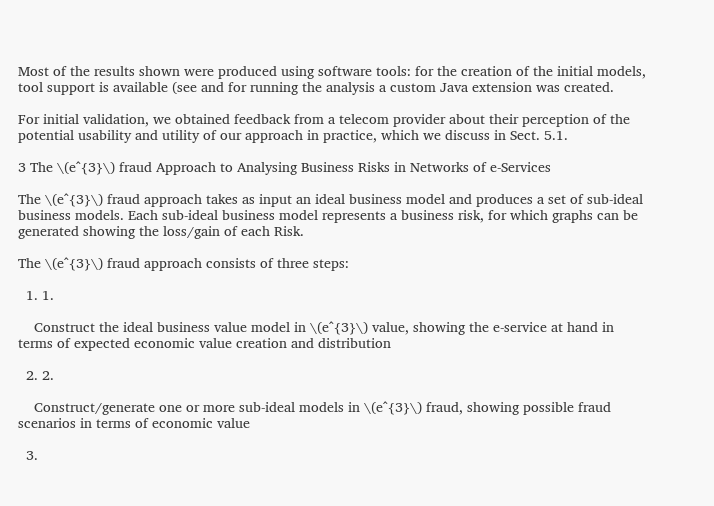Most of the results shown were produced using software tools: for the creation of the initial models, tool support is available (see and for running the analysis a custom Java extension was created.

For initial validation, we obtained feedback from a telecom provider about their perception of the potential usability and utility of our approach in practice, which we discuss in Sect. 5.1.

3 The \(e^{3}\) fraud Approach to Analysing Business Risks in Networks of e-Services

The \(e^{3}\) fraud approach takes as input an ideal business model and produces a set of sub-ideal business models. Each sub-ideal business model represents a business risk, for which graphs can be generated showing the loss/gain of each Risk.

The \(e^{3}\) fraud approach consists of three steps:

  1. 1.

    Construct the ideal business value model in \(e^{3}\) value, showing the e-service at hand in terms of expected economic value creation and distribution

  2. 2.

    Construct/generate one or more sub-ideal models in \(e^{3}\) fraud, showing possible fraud scenarios in terms of economic value

  3.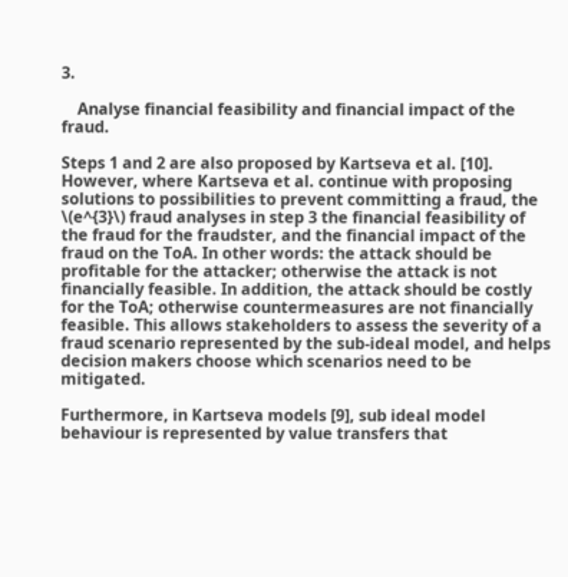3.

    Analyse financial feasibility and financial impact of the fraud.

Steps 1 and 2 are also proposed by Kartseva et al. [10]. However, where Kartseva et al. continue with proposing solutions to possibilities to prevent committing a fraud, the \(e^{3}\) fraud analyses in step 3 the financial feasibility of the fraud for the fraudster, and the financial impact of the fraud on the ToA. In other words: the attack should be profitable for the attacker; otherwise the attack is not financially feasible. In addition, the attack should be costly for the ToA; otherwise countermeasures are not financially feasible. This allows stakeholders to assess the severity of a fraud scenario represented by the sub-ideal model, and helps decision makers choose which scenarios need to be mitigated.

Furthermore, in Kartseva models [9], sub ideal model behaviour is represented by value transfers that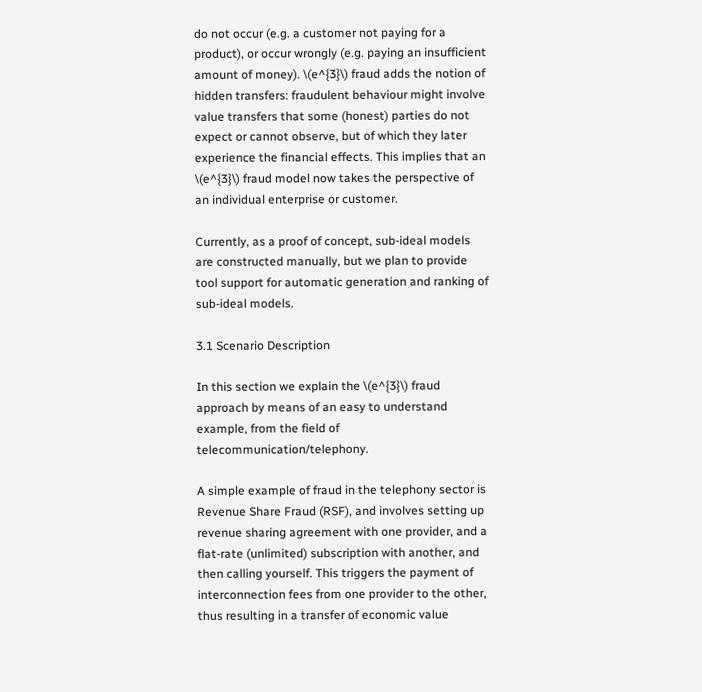do not occur (e.g. a customer not paying for a product), or occur wrongly (e.g. paying an insufficient amount of money). \(e^{3}\) fraud adds the notion of hidden transfers: fraudulent behaviour might involve value transfers that some (honest) parties do not expect or cannot observe, but of which they later experience the financial effects. This implies that an \(e^{3}\) fraud model now takes the perspective of an individual enterprise or customer.

Currently, as a proof of concept, sub-ideal models are constructed manually, but we plan to provide tool support for automatic generation and ranking of sub-ideal models.

3.1 Scenario Description

In this section we explain the \(e^{3}\) fraud approach by means of an easy to understand example, from the field of telecommunication/telephony.

A simple example of fraud in the telephony sector is Revenue Share Fraud (RSF), and involves setting up revenue sharing agreement with one provider, and a flat-rate (unlimited) subscription with another, and then calling yourself. This triggers the payment of interconnection fees from one provider to the other, thus resulting in a transfer of economic value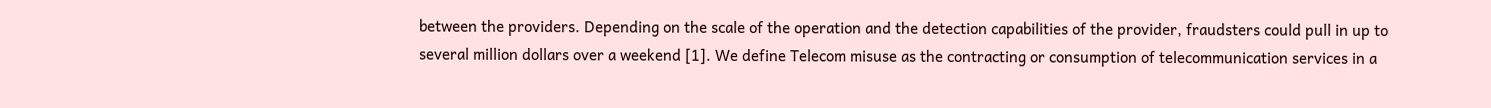between the providers. Depending on the scale of the operation and the detection capabilities of the provider, fraudsters could pull in up to several million dollars over a weekend [1]. We define Telecom misuse as the contracting or consumption of telecommunication services in a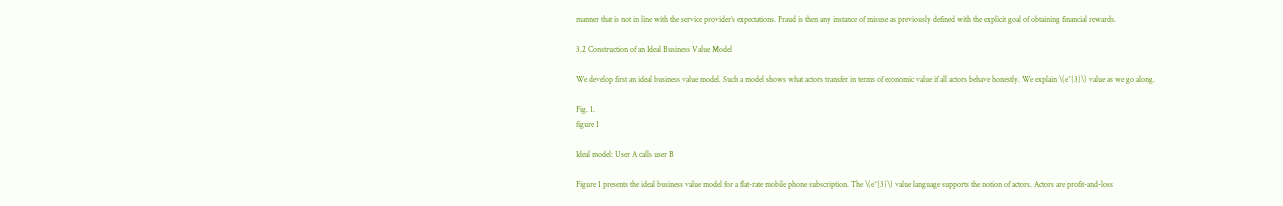manner that is not in line with the service provider’s expectations. Fraud is then any instance of misuse as previously defined with the explicit goal of obtaining financial rewards.

3.2 Construction of an Ideal Business Value Model

We develop first an ideal business value model. Such a model shows what actors transfer in terms of economic value if all actors behave honestly. We explain \(e^{3}\) value as we go along.

Fig. 1.
figure 1

Ideal model: User A calls user B

Figure 1 presents the ideal business value model for a flat-rate mobile phone subscription. The \(e^{3}\) value language supports the notion of actors. Actors are profit-and-loss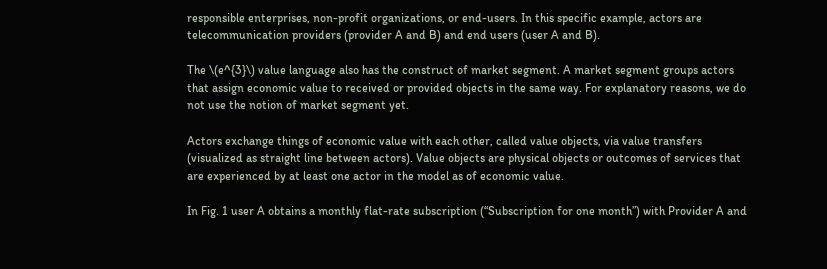responsible enterprises, non-profit organizations, or end-users. In this specific example, actors are telecommunication providers (provider A and B) and end users (user A and B).

The \(e^{3}\) value language also has the construct of market segment. A market segment groups actors that assign economic value to received or provided objects in the same way. For explanatory reasons, we do not use the notion of market segment yet.

Actors exchange things of economic value with each other, called value objects, via value transfers (visualized as straight line between actors). Value objects are physical objects or outcomes of services that are experienced by at least one actor in the model as of economic value.

In Fig. 1 user A obtains a monthly flat-rate subscription (“Subscription for one month”) with Provider A and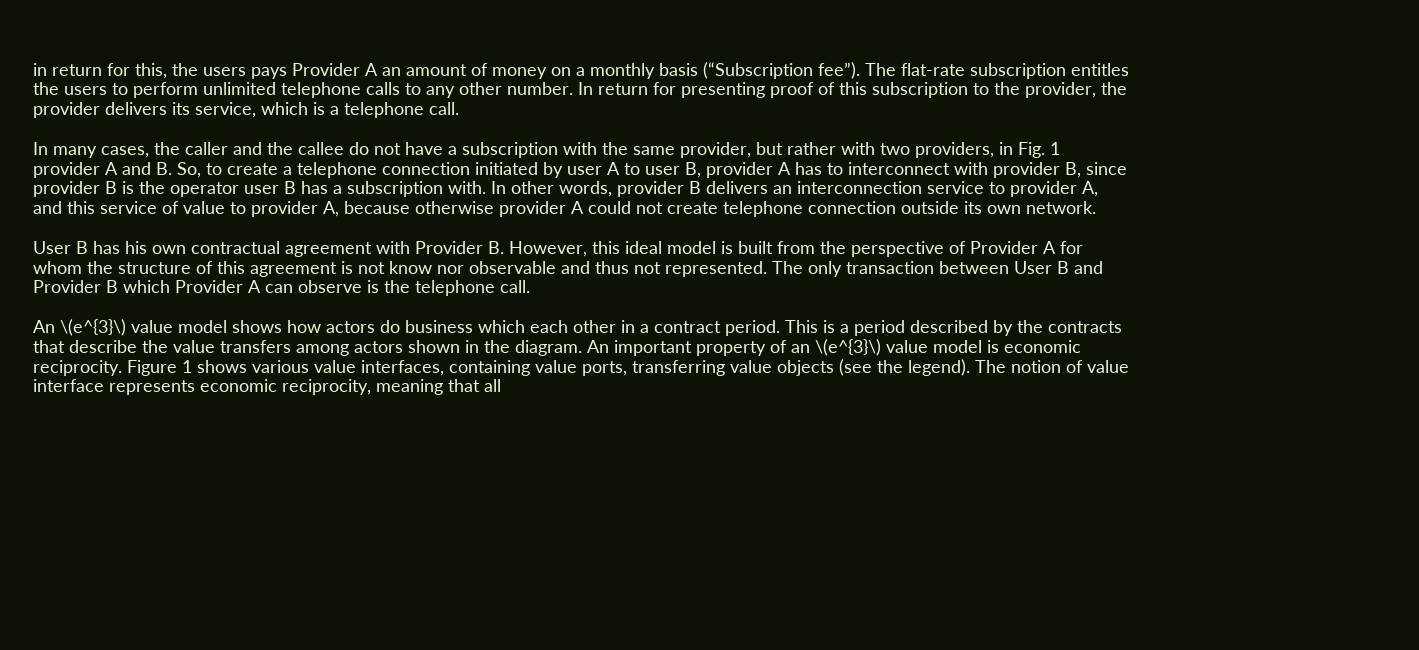in return for this, the users pays Provider A an amount of money on a monthly basis (“Subscription fee”). The flat-rate subscription entitles the users to perform unlimited telephone calls to any other number. In return for presenting proof of this subscription to the provider, the provider delivers its service, which is a telephone call.

In many cases, the caller and the callee do not have a subscription with the same provider, but rather with two providers, in Fig. 1 provider A and B. So, to create a telephone connection initiated by user A to user B, provider A has to interconnect with provider B, since provider B is the operator user B has a subscription with. In other words, provider B delivers an interconnection service to provider A, and this service of value to provider A, because otherwise provider A could not create telephone connection outside its own network.

User B has his own contractual agreement with Provider B. However, this ideal model is built from the perspective of Provider A for whom the structure of this agreement is not know nor observable and thus not represented. The only transaction between User B and Provider B which Provider A can observe is the telephone call.

An \(e^{3}\) value model shows how actors do business which each other in a contract period. This is a period described by the contracts that describe the value transfers among actors shown in the diagram. An important property of an \(e^{3}\) value model is economic reciprocity. Figure 1 shows various value interfaces, containing value ports, transferring value objects (see the legend). The notion of value interface represents economic reciprocity, meaning that all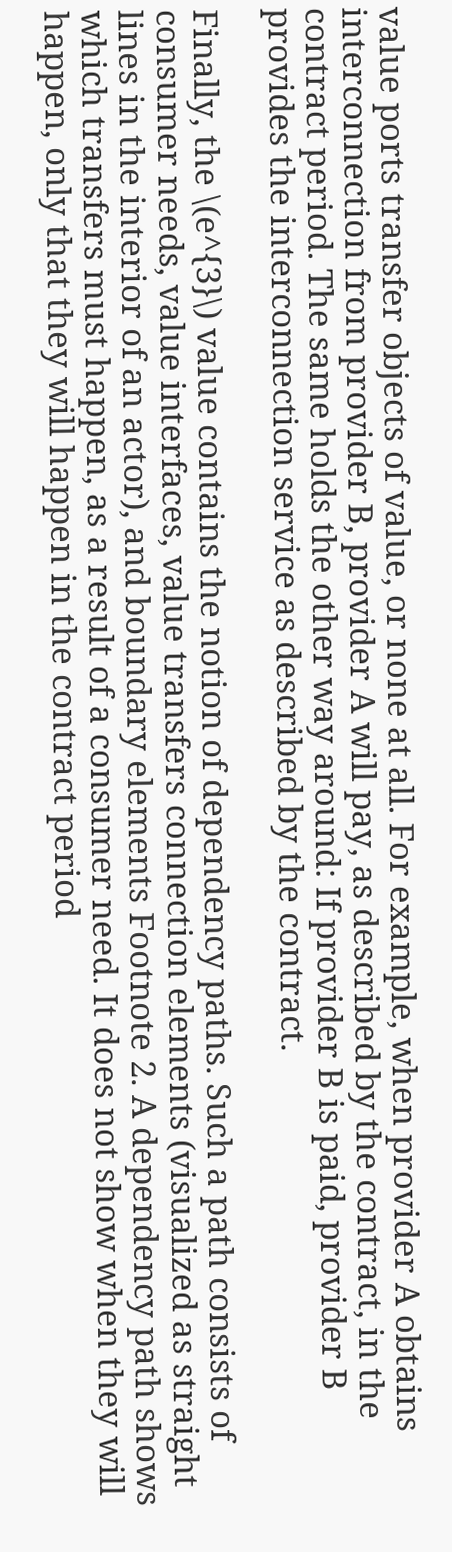value ports transfer objects of value, or none at all. For example, when provider A obtains interconnection from provider B, provider A will pay, as described by the contract, in the contract period. The same holds the other way around: If provider B is paid, provider B provides the interconnection service as described by the contract.

Finally, the \(e^{3}\) value contains the notion of dependency paths. Such a path consists of consumer needs, value interfaces, value transfers connection elements (visualized as straight lines in the interior of an actor), and boundary elements Footnote 2. A dependency path shows which transfers must happen, as a result of a consumer need. It does not show when they will happen, only that they will happen in the contract period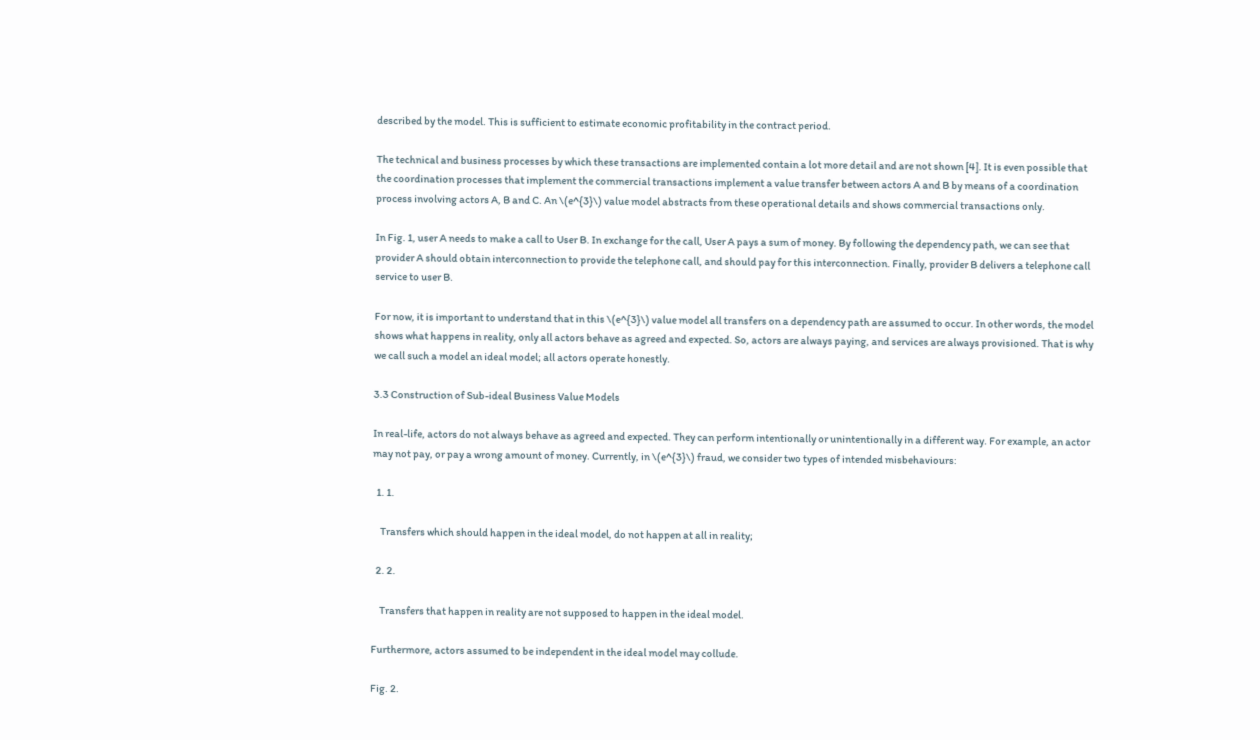described by the model. This is sufficient to estimate economic profitability in the contract period.

The technical and business processes by which these transactions are implemented contain a lot more detail and are not shown [4]. It is even possible that the coordination processes that implement the commercial transactions implement a value transfer between actors A and B by means of a coordination process involving actors A, B and C. An \(e^{3}\) value model abstracts from these operational details and shows commercial transactions only.

In Fig. 1, user A needs to make a call to User B. In exchange for the call, User A pays a sum of money. By following the dependency path, we can see that provider A should obtain interconnection to provide the telephone call, and should pay for this interconnection. Finally, provider B delivers a telephone call service to user B.

For now, it is important to understand that in this \(e^{3}\) value model all transfers on a dependency path are assumed to occur. In other words, the model shows what happens in reality, only all actors behave as agreed and expected. So, actors are always paying, and services are always provisioned. That is why we call such a model an ideal model; all actors operate honestly.

3.3 Construction of Sub-ideal Business Value Models

In real-life, actors do not always behave as agreed and expected. They can perform intentionally or unintentionally in a different way. For example, an actor may not pay, or pay a wrong amount of money. Currently, in \(e^{3}\) fraud, we consider two types of intended misbehaviours:

  1. 1.

    Transfers which should happen in the ideal model, do not happen at all in reality;

  2. 2.

    Transfers that happen in reality are not supposed to happen in the ideal model.

Furthermore, actors assumed to be independent in the ideal model may collude.

Fig. 2.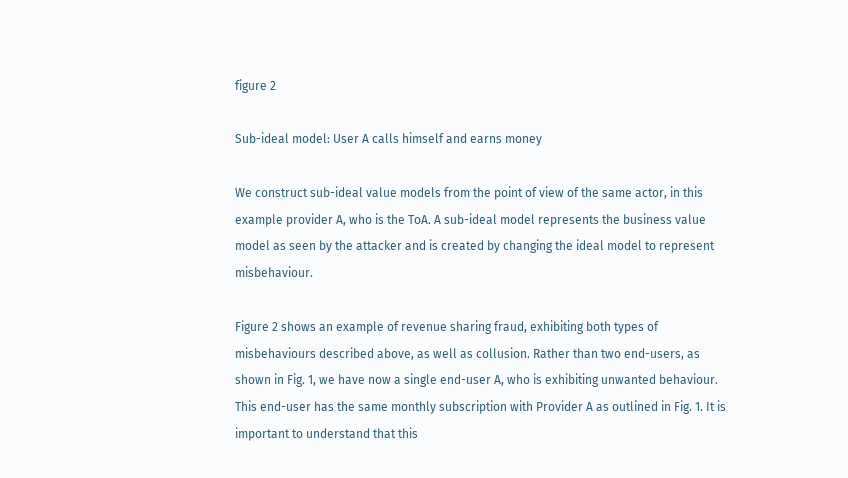figure 2

Sub-ideal model: User A calls himself and earns money

We construct sub-ideal value models from the point of view of the same actor, in this example provider A, who is the ToA. A sub-ideal model represents the business value model as seen by the attacker and is created by changing the ideal model to represent misbehaviour.

Figure 2 shows an example of revenue sharing fraud, exhibiting both types of misbehaviours described above, as well as collusion. Rather than two end-users, as shown in Fig. 1, we have now a single end-user A, who is exhibiting unwanted behaviour. This end-user has the same monthly subscription with Provider A as outlined in Fig. 1. It is important to understand that this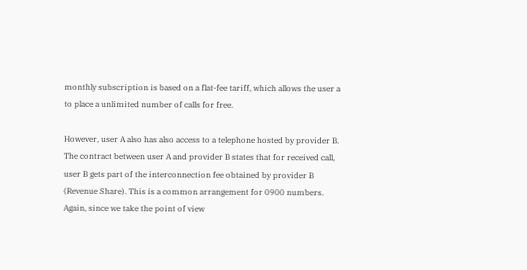monthly subscription is based on a flat-fee tariff, which allows the user a to place a unlimited number of calls for free.

However, user A also has also access to a telephone hosted by provider B. The contract between user A and provider B states that for received call, user B gets part of the interconnection fee obtained by provider B (Revenue Share). This is a common arrangement for 0900 numbers. Again, since we take the point of view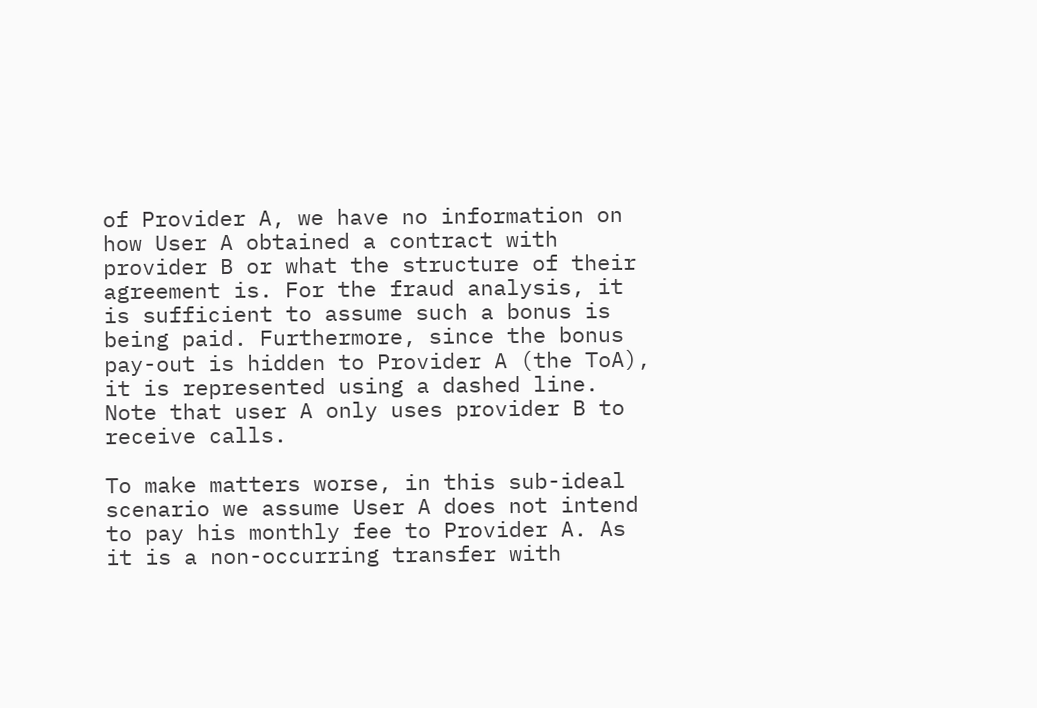of Provider A, we have no information on how User A obtained a contract with provider B or what the structure of their agreement is. For the fraud analysis, it is sufficient to assume such a bonus is being paid. Furthermore, since the bonus pay-out is hidden to Provider A (the ToA), it is represented using a dashed line. Note that user A only uses provider B to receive calls.

To make matters worse, in this sub-ideal scenario we assume User A does not intend to pay his monthly fee to Provider A. As it is a non-occurring transfer with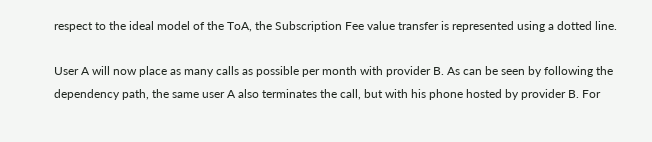respect to the ideal model of the ToA, the Subscription Fee value transfer is represented using a dotted line.

User A will now place as many calls as possible per month with provider B. As can be seen by following the dependency path, the same user A also terminates the call, but with his phone hosted by provider B. For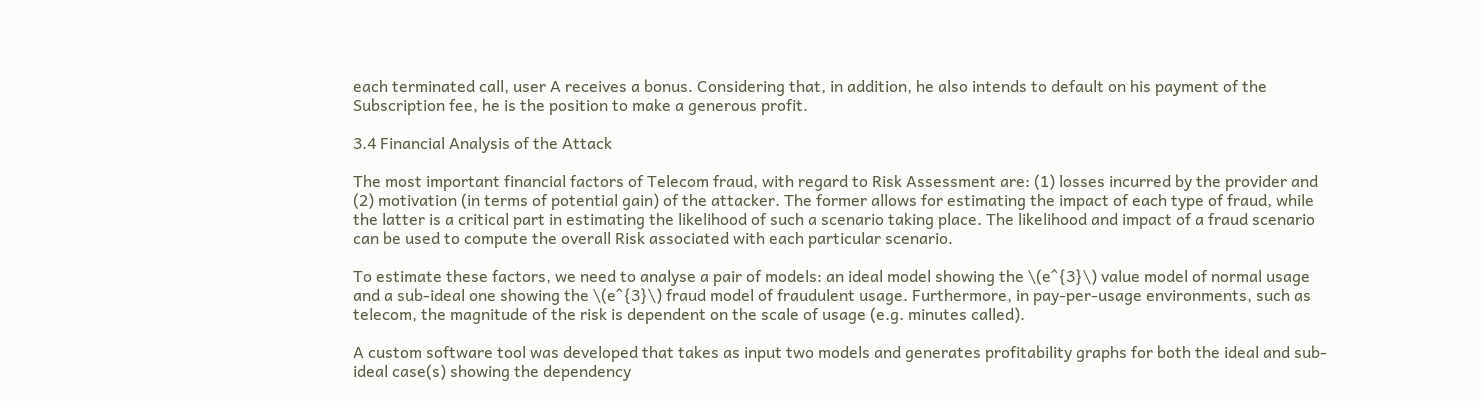each terminated call, user A receives a bonus. Considering that, in addition, he also intends to default on his payment of the Subscription fee, he is the position to make a generous profit.

3.4 Financial Analysis of the Attack

The most important financial factors of Telecom fraud, with regard to Risk Assessment are: (1) losses incurred by the provider and (2) motivation (in terms of potential gain) of the attacker. The former allows for estimating the impact of each type of fraud, while the latter is a critical part in estimating the likelihood of such a scenario taking place. The likelihood and impact of a fraud scenario can be used to compute the overall Risk associated with each particular scenario.

To estimate these factors, we need to analyse a pair of models: an ideal model showing the \(e^{3}\) value model of normal usage and a sub-ideal one showing the \(e^{3}\) fraud model of fraudulent usage. Furthermore, in pay-per-usage environments, such as telecom, the magnitude of the risk is dependent on the scale of usage (e.g. minutes called).

A custom software tool was developed that takes as input two models and generates profitability graphs for both the ideal and sub-ideal case(s) showing the dependency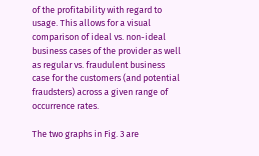of the profitability with regard to usage. This allows for a visual comparison of ideal vs. non-ideal business cases of the provider as well as regular vs. fraudulent business case for the customers (and potential fraudsters) across a given range of occurrence rates.

The two graphs in Fig. 3 are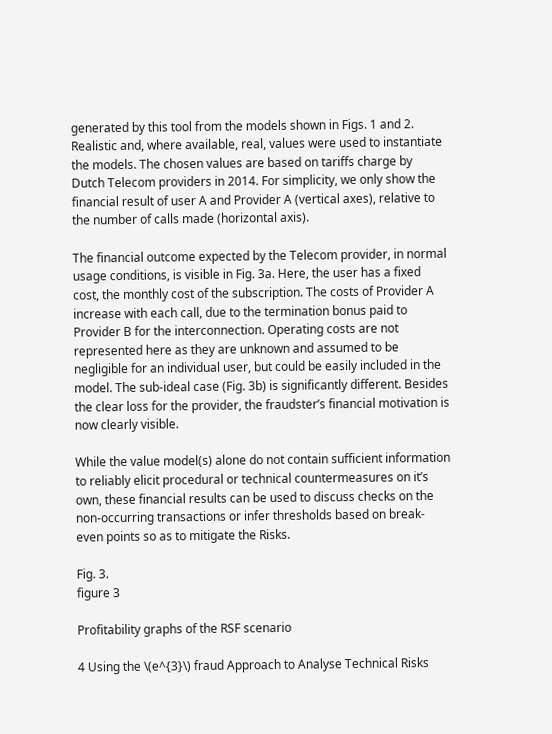generated by this tool from the models shown in Figs. 1 and 2. Realistic and, where available, real, values were used to instantiate the models. The chosen values are based on tariffs charge by Dutch Telecom providers in 2014. For simplicity, we only show the financial result of user A and Provider A (vertical axes), relative to the number of calls made (horizontal axis).

The financial outcome expected by the Telecom provider, in normal usage conditions, is visible in Fig. 3a. Here, the user has a fixed cost, the monthly cost of the subscription. The costs of Provider A increase with each call, due to the termination bonus paid to Provider B for the interconnection. Operating costs are not represented here as they are unknown and assumed to be negligible for an individual user, but could be easily included in the model. The sub-ideal case (Fig. 3b) is significantly different. Besides the clear loss for the provider, the fraudster’s financial motivation is now clearly visible.

While the value model(s) alone do not contain sufficient information to reliably elicit procedural or technical countermeasures on it’s own, these financial results can be used to discuss checks on the non-occurring transactions or infer thresholds based on break-even points so as to mitigate the Risks.

Fig. 3.
figure 3

Profitability graphs of the RSF scenario

4 Using the \(e^{3}\) fraud Approach to Analyse Technical Risks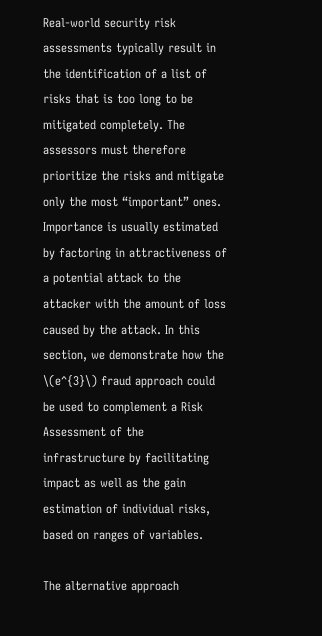Real-world security risk assessments typically result in the identification of a list of risks that is too long to be mitigated completely. The assessors must therefore prioritize the risks and mitigate only the most “important” ones. Importance is usually estimated by factoring in attractiveness of a potential attack to the attacker with the amount of loss caused by the attack. In this section, we demonstrate how the \(e^{3}\) fraud approach could be used to complement a Risk Assessment of the infrastructure by facilitating impact as well as the gain estimation of individual risks, based on ranges of variables.

The alternative approach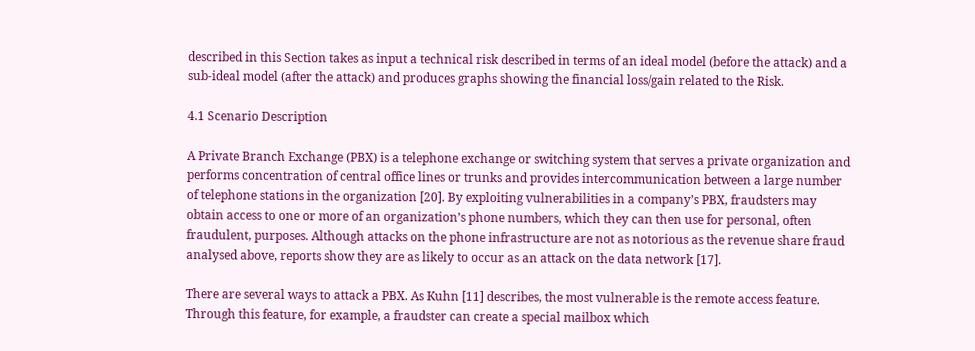described in this Section takes as input a technical risk described in terms of an ideal model (before the attack) and a sub-ideal model (after the attack) and produces graphs showing the financial loss/gain related to the Risk.

4.1 Scenario Description

A Private Branch Exchange (PBX) is a telephone exchange or switching system that serves a private organization and performs concentration of central office lines or trunks and provides intercommunication between a large number of telephone stations in the organization [20]. By exploiting vulnerabilities in a company’s PBX, fraudsters may obtain access to one or more of an organization’s phone numbers, which they can then use for personal, often fraudulent, purposes. Although attacks on the phone infrastructure are not as notorious as the revenue share fraud analysed above, reports show they are as likely to occur as an attack on the data network [17].

There are several ways to attack a PBX. As Kuhn [11] describes, the most vulnerable is the remote access feature. Through this feature, for example, a fraudster can create a special mailbox which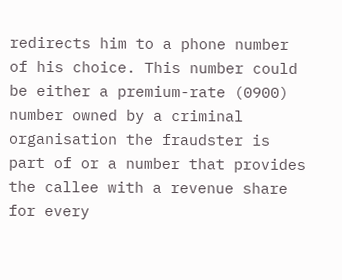redirects him to a phone number of his choice. This number could be either a premium-rate (0900) number owned by a criminal organisation the fraudster is part of or a number that provides the callee with a revenue share for every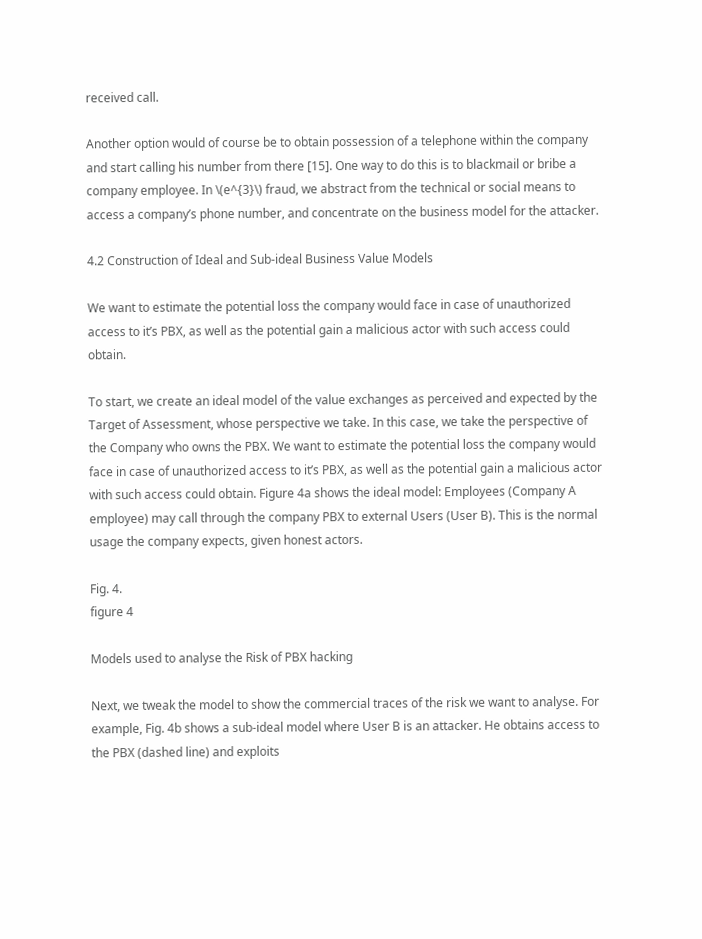received call.

Another option would of course be to obtain possession of a telephone within the company and start calling his number from there [15]. One way to do this is to blackmail or bribe a company employee. In \(e^{3}\) fraud, we abstract from the technical or social means to access a company’s phone number, and concentrate on the business model for the attacker.

4.2 Construction of Ideal and Sub-ideal Business Value Models

We want to estimate the potential loss the company would face in case of unauthorized access to it’s PBX, as well as the potential gain a malicious actor with such access could obtain.

To start, we create an ideal model of the value exchanges as perceived and expected by the Target of Assessment, whose perspective we take. In this case, we take the perspective of the Company who owns the PBX. We want to estimate the potential loss the company would face in case of unauthorized access to it’s PBX, as well as the potential gain a malicious actor with such access could obtain. Figure 4a shows the ideal model: Employees (Company A employee) may call through the company PBX to external Users (User B). This is the normal usage the company expects, given honest actors.

Fig. 4.
figure 4

Models used to analyse the Risk of PBX hacking

Next, we tweak the model to show the commercial traces of the risk we want to analyse. For example, Fig. 4b shows a sub-ideal model where User B is an attacker. He obtains access to the PBX (dashed line) and exploits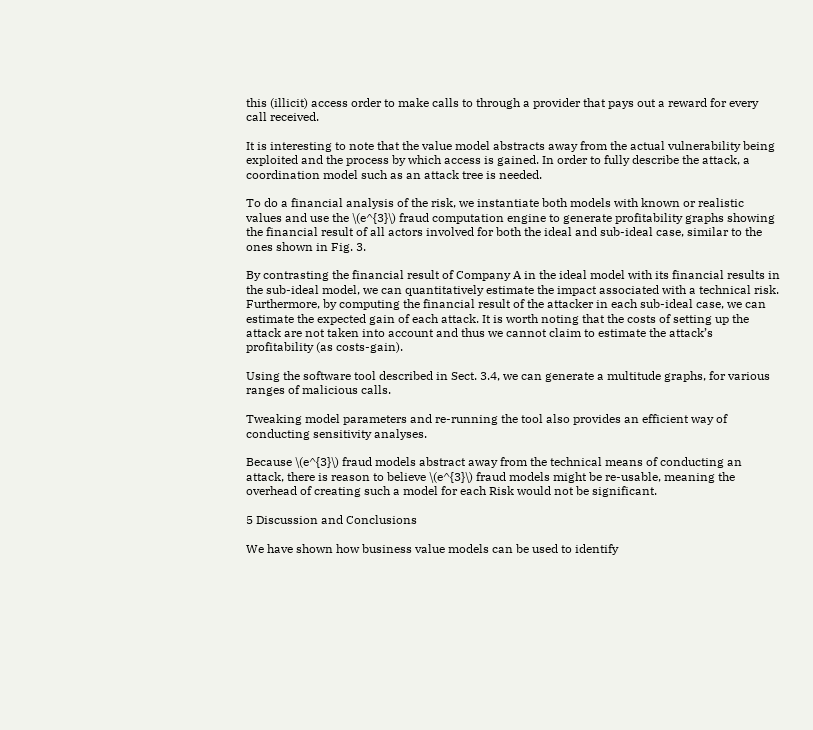this (illicit) access order to make calls to through a provider that pays out a reward for every call received.

It is interesting to note that the value model abstracts away from the actual vulnerability being exploited and the process by which access is gained. In order to fully describe the attack, a coordination model such as an attack tree is needed.

To do a financial analysis of the risk, we instantiate both models with known or realistic values and use the \(e^{3}\) fraud computation engine to generate profitability graphs showing the financial result of all actors involved for both the ideal and sub-ideal case, similar to the ones shown in Fig. 3.

By contrasting the financial result of Company A in the ideal model with its financial results in the sub-ideal model, we can quantitatively estimate the impact associated with a technical risk. Furthermore, by computing the financial result of the attacker in each sub-ideal case, we can estimate the expected gain of each attack. It is worth noting that the costs of setting up the attack are not taken into account and thus we cannot claim to estimate the attack’s profitability (as costs-gain).

Using the software tool described in Sect. 3.4, we can generate a multitude graphs, for various ranges of malicious calls.

Tweaking model parameters and re-running the tool also provides an efficient way of conducting sensitivity analyses.

Because \(e^{3}\) fraud models abstract away from the technical means of conducting an attack, there is reason to believe \(e^{3}\) fraud models might be re-usable, meaning the overhead of creating such a model for each Risk would not be significant.

5 Discussion and Conclusions

We have shown how business value models can be used to identify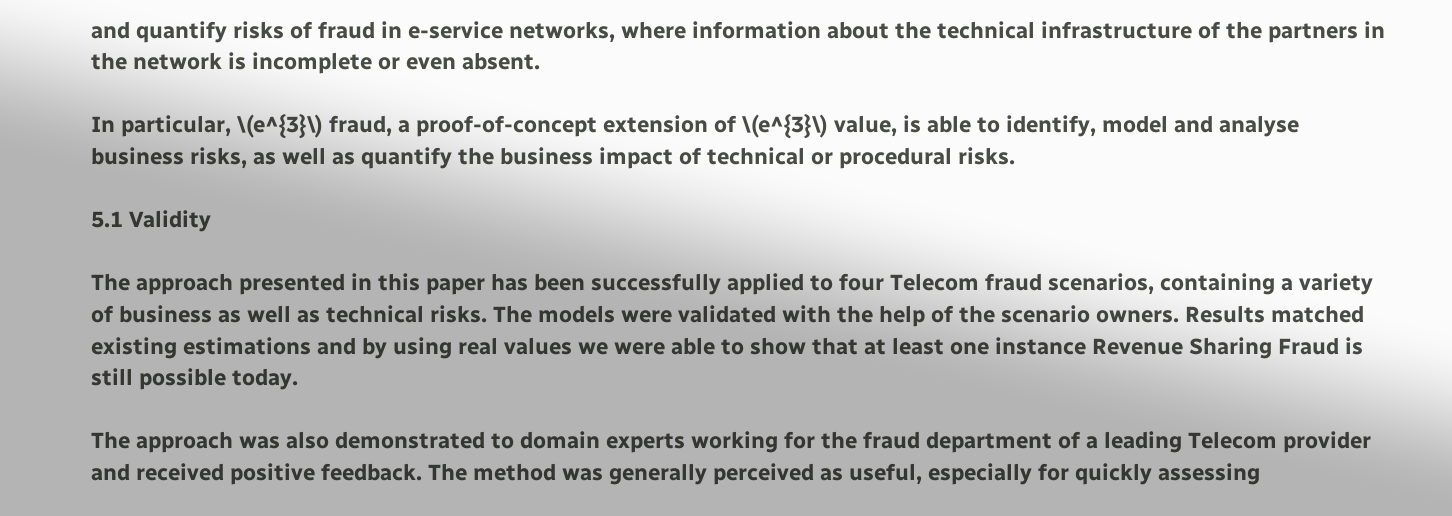and quantify risks of fraud in e-service networks, where information about the technical infrastructure of the partners in the network is incomplete or even absent.

In particular, \(e^{3}\) fraud, a proof-of-concept extension of \(e^{3}\) value, is able to identify, model and analyse business risks, as well as quantify the business impact of technical or procedural risks.

5.1 Validity

The approach presented in this paper has been successfully applied to four Telecom fraud scenarios, containing a variety of business as well as technical risks. The models were validated with the help of the scenario owners. Results matched existing estimations and by using real values we were able to show that at least one instance Revenue Sharing Fraud is still possible today.

The approach was also demonstrated to domain experts working for the fraud department of a leading Telecom provider and received positive feedback. The method was generally perceived as useful, especially for quickly assessing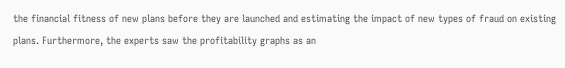the financial fitness of new plans before they are launched and estimating the impact of new types of fraud on existing plans. Furthermore, the experts saw the profitability graphs as an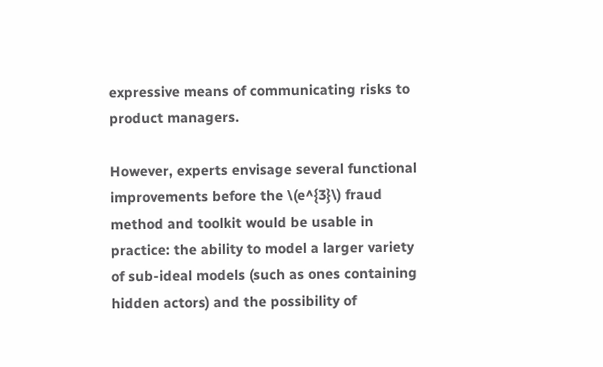expressive means of communicating risks to product managers.

However, experts envisage several functional improvements before the \(e^{3}\) fraud method and toolkit would be usable in practice: the ability to model a larger variety of sub-ideal models (such as ones containing hidden actors) and the possibility of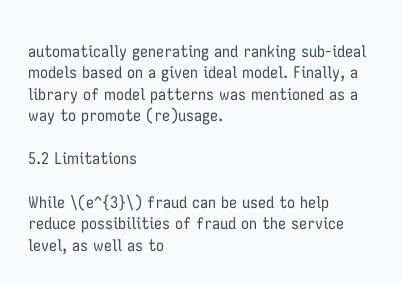automatically generating and ranking sub-ideal models based on a given ideal model. Finally, a library of model patterns was mentioned as a way to promote (re)usage.

5.2 Limitations

While \(e^{3}\) fraud can be used to help reduce possibilities of fraud on the service level, as well as to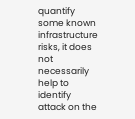quantify some known infrastructure risks, it does not necessarily help to identify attack on the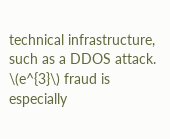technical infrastructure, such as a DDOS attack. \(e^{3}\) fraud is especially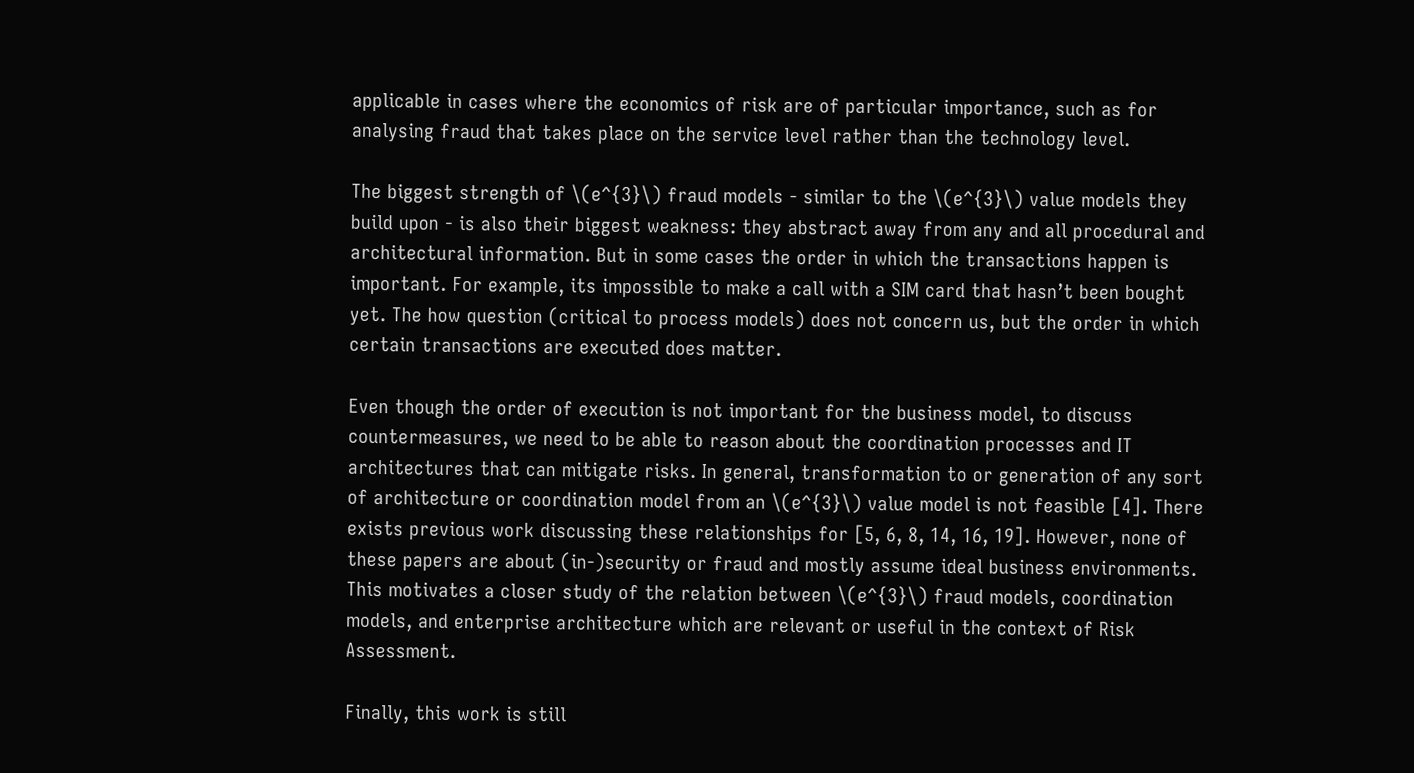applicable in cases where the economics of risk are of particular importance, such as for analysing fraud that takes place on the service level rather than the technology level.

The biggest strength of \(e^{3}\) fraud models - similar to the \(e^{3}\) value models they build upon - is also their biggest weakness: they abstract away from any and all procedural and architectural information. But in some cases the order in which the transactions happen is important. For example, its impossible to make a call with a SIM card that hasn’t been bought yet. The how question (critical to process models) does not concern us, but the order in which certain transactions are executed does matter.

Even though the order of execution is not important for the business model, to discuss countermeasures, we need to be able to reason about the coordination processes and IT architectures that can mitigate risks. In general, transformation to or generation of any sort of architecture or coordination model from an \(e^{3}\) value model is not feasible [4]. There exists previous work discussing these relationships for [5, 6, 8, 14, 16, 19]. However, none of these papers are about (in-)security or fraud and mostly assume ideal business environments. This motivates a closer study of the relation between \(e^{3}\) fraud models, coordination models, and enterprise architecture which are relevant or useful in the context of Risk Assessment.

Finally, this work is still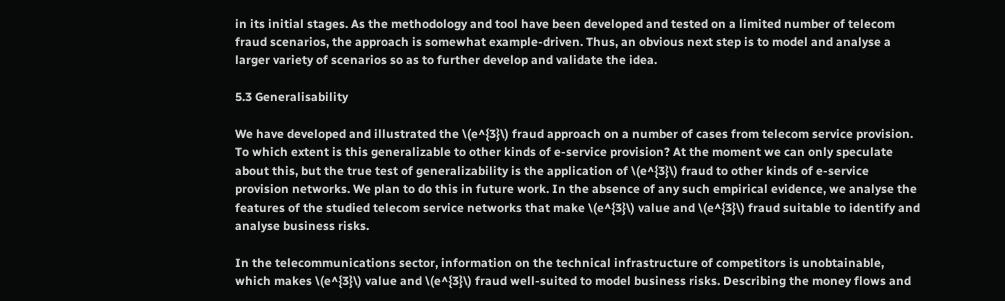in its initial stages. As the methodology and tool have been developed and tested on a limited number of telecom fraud scenarios, the approach is somewhat example-driven. Thus, an obvious next step is to model and analyse a larger variety of scenarios so as to further develop and validate the idea.

5.3 Generalisability

We have developed and illustrated the \(e^{3}\) fraud approach on a number of cases from telecom service provision. To which extent is this generalizable to other kinds of e-service provision? At the moment we can only speculate about this, but the true test of generalizability is the application of \(e^{3}\) fraud to other kinds of e-service provision networks. We plan to do this in future work. In the absence of any such empirical evidence, we analyse the features of the studied telecom service networks that make \(e^{3}\) value and \(e^{3}\) fraud suitable to identify and analyse business risks.

In the telecommunications sector, information on the technical infrastructure of competitors is unobtainable, which makes \(e^{3}\) value and \(e^{3}\) fraud well-suited to model business risks. Describing the money flows and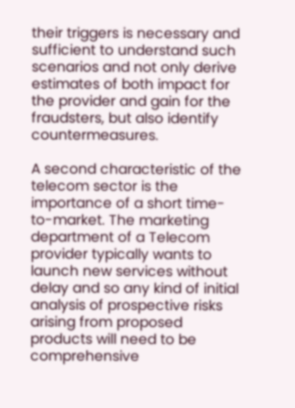their triggers is necessary and sufficient to understand such scenarios and not only derive estimates of both impact for the provider and gain for the fraudsters, but also identify countermeasures.

A second characteristic of the telecom sector is the importance of a short time-to-market. The marketing department of a Telecom provider typically wants to launch new services without delay and so any kind of initial analysis of prospective risks arising from proposed products will need to be comprehensive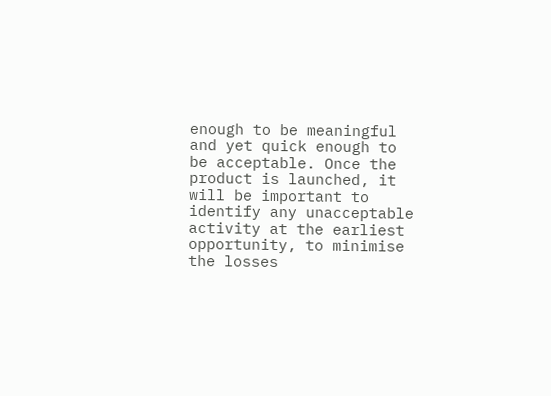enough to be meaningful and yet quick enough to be acceptable. Once the product is launched, it will be important to identify any unacceptable activity at the earliest opportunity, to minimise the losses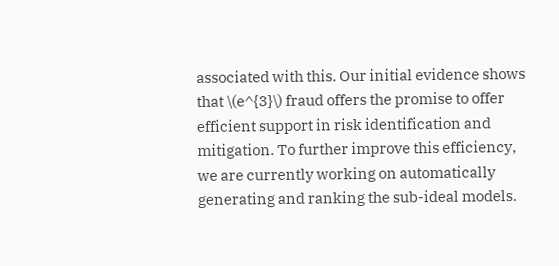associated with this. Our initial evidence shows that \(e^{3}\) fraud offers the promise to offer efficient support in risk identification and mitigation. To further improve this efficiency, we are currently working on automatically generating and ranking the sub-ideal models.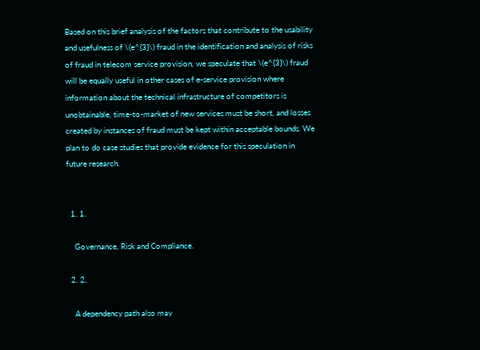Based on this brief analysis of the factors that contribute to the usability and usefulness of \(e^{3}\) fraud in the identification and analysis of risks of fraud in telecom service provision, we speculate that \(e^{3}\) fraud will be equally useful in other cases of e-service provision where information about the technical infrastructure of competitors is unobtainable, time-to-market of new services must be short, and losses created by instances of fraud must be kept within acceptable bounds. We plan to do case studies that provide evidence for this speculation in future research.


  1. 1.

    Governance, Risk and Compliance.

  2. 2.

    A dependency path also may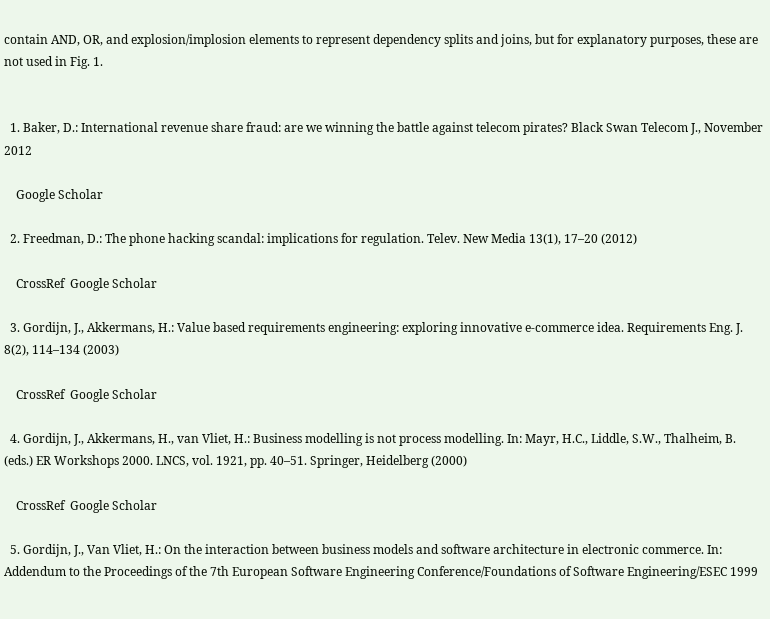contain AND, OR, and explosion/implosion elements to represent dependency splits and joins, but for explanatory purposes, these are not used in Fig. 1.


  1. Baker, D.: International revenue share fraud: are we winning the battle against telecom pirates? Black Swan Telecom J., November 2012

    Google Scholar

  2. Freedman, D.: The phone hacking scandal: implications for regulation. Telev. New Media 13(1), 17–20 (2012)

    CrossRef  Google Scholar

  3. Gordijn, J., Akkermans, H.: Value based requirements engineering: exploring innovative e-commerce idea. Requirements Eng. J. 8(2), 114–134 (2003)

    CrossRef  Google Scholar

  4. Gordijn, J., Akkermans, H., van Vliet, H.: Business modelling is not process modelling. In: Mayr, H.C., Liddle, S.W., Thalheim, B. (eds.) ER Workshops 2000. LNCS, vol. 1921, pp. 40–51. Springer, Heidelberg (2000)

    CrossRef  Google Scholar

  5. Gordijn, J., Van Vliet, H.: On the interaction between business models and software architecture in electronic commerce. In: Addendum to the Proceedings of the 7th European Software Engineering Conference/Foundations of Software Engineering/ESEC 1999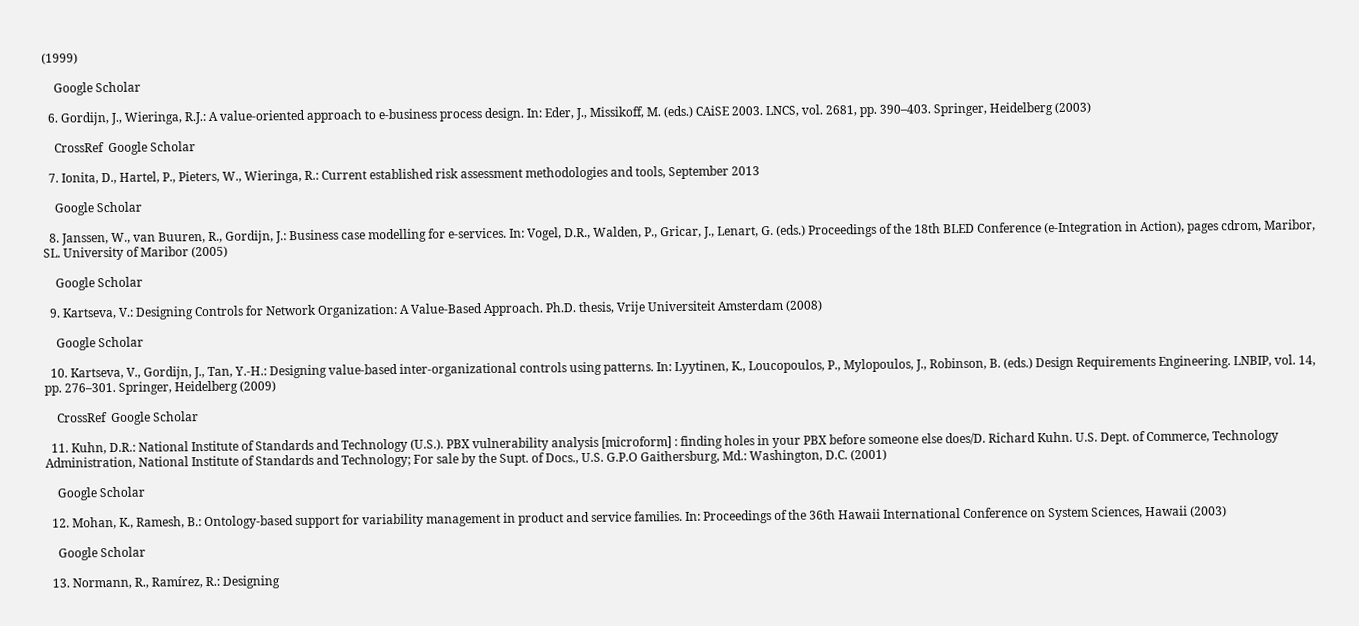(1999)

    Google Scholar

  6. Gordijn, J., Wieringa, R.J.: A value-oriented approach to e-business process design. In: Eder, J., Missikoff, M. (eds.) CAiSE 2003. LNCS, vol. 2681, pp. 390–403. Springer, Heidelberg (2003)

    CrossRef  Google Scholar

  7. Ionita, D., Hartel, P., Pieters, W., Wieringa, R.: Current established risk assessment methodologies and tools, September 2013

    Google Scholar

  8. Janssen, W., van Buuren, R., Gordijn, J.: Business case modelling for e-services. In: Vogel, D.R., Walden, P., Gricar, J., Lenart, G. (eds.) Proceedings of the 18th BLED Conference (e-Integration in Action), pages cdrom, Maribor, SL. University of Maribor (2005)

    Google Scholar

  9. Kartseva, V.: Designing Controls for Network Organization: A Value-Based Approach. Ph.D. thesis, Vrije Universiteit Amsterdam (2008)

    Google Scholar

  10. Kartseva, V., Gordijn, J., Tan, Y.-H.: Designing value-based inter-organizational controls using patterns. In: Lyytinen, K., Loucopoulos, P., Mylopoulos, J., Robinson, B. (eds.) Design Requirements Engineering. LNBIP, vol. 14, pp. 276–301. Springer, Heidelberg (2009)

    CrossRef  Google Scholar

  11. Kuhn, D.R.: National Institute of Standards and Technology (U.S.). PBX vulnerability analysis [microform] : finding holes in your PBX before someone else does/D. Richard Kuhn. U.S. Dept. of Commerce, Technology Administration, National Institute of Standards and Technology; For sale by the Supt. of Docs., U.S. G.P.O Gaithersburg, Md.: Washington, D.C. (2001)

    Google Scholar

  12. Mohan, K., Ramesh, B.: Ontology-based support for variability management in product and service families. In: Proceedings of the 36th Hawaii International Conference on System Sciences, Hawaii (2003)

    Google Scholar

  13. Normann, R., Ramírez, R.: Designing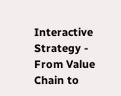Interactive Strategy - From Value Chain to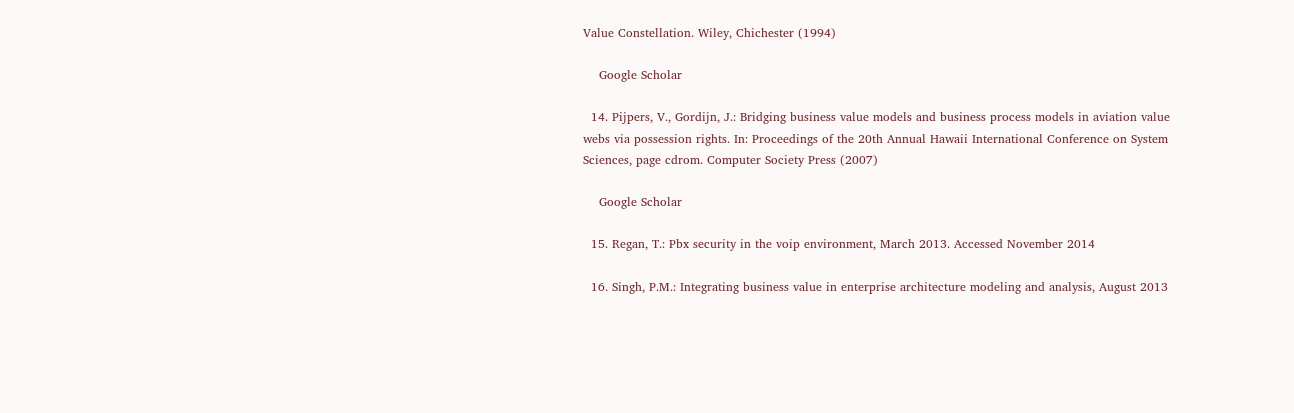Value Constellation. Wiley, Chichester (1994)

    Google Scholar

  14. Pijpers, V., Gordijn, J.: Bridging business value models and business process models in aviation value webs via possession rights. In: Proceedings of the 20th Annual Hawaii International Conference on System Sciences, page cdrom. Computer Society Press (2007)

    Google Scholar

  15. Regan, T.: Pbx security in the voip environment, March 2013. Accessed November 2014

  16. Singh, P.M.: Integrating business value in enterprise architecture modeling and analysis, August 2013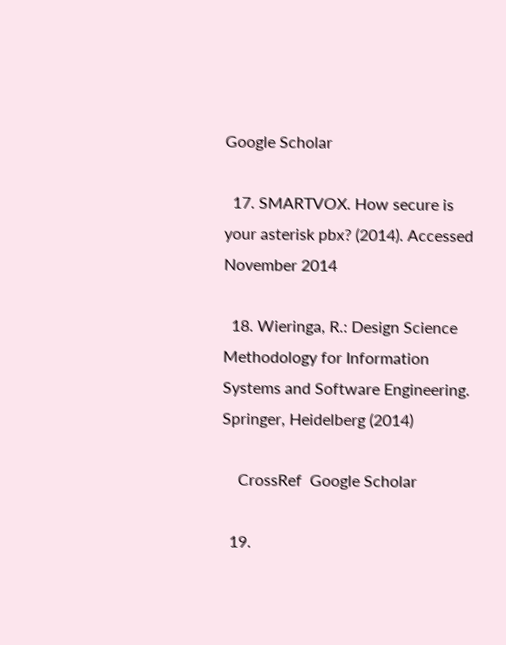Google Scholar

  17. SMARTVOX. How secure is your asterisk pbx? (2014). Accessed November 2014

  18. Wieringa, R.: Design Science Methodology for Information Systems and Software Engineering. Springer, Heidelberg (2014)

    CrossRef  Google Scholar

  19.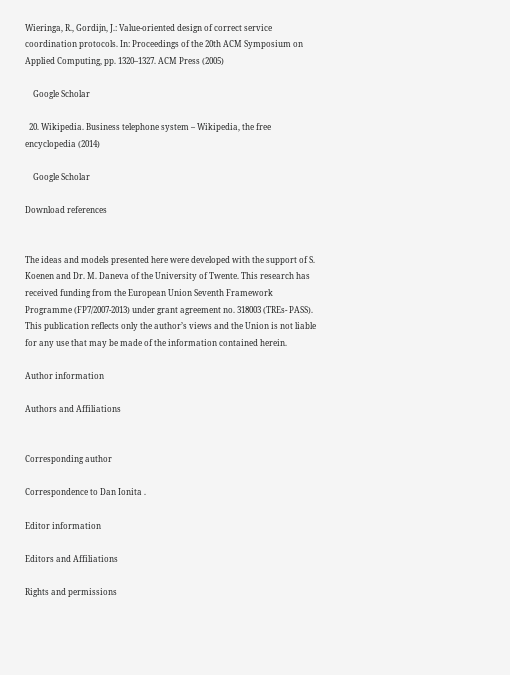Wieringa, R., Gordijn, J.: Value-oriented design of correct service coordination protocols. In: Proceedings of the 20th ACM Symposium on Applied Computing, pp. 1320–1327. ACM Press (2005)

    Google Scholar

  20. Wikipedia. Business telephone system – Wikipedia, the free encyclopedia (2014)

    Google Scholar

Download references


The ideas and models presented here were developed with the support of S. Koenen and Dr. M. Daneva of the University of Twente. This research has received funding from the European Union Seventh Framework Programme (FP7/2007-2013) under grant agreement no. 318003 (TREs- PASS). This publication reflects only the author’s views and the Union is not liable for any use that may be made of the information contained herein.

Author information

Authors and Affiliations


Corresponding author

Correspondence to Dan Ionita .

Editor information

Editors and Affiliations

Rights and permissions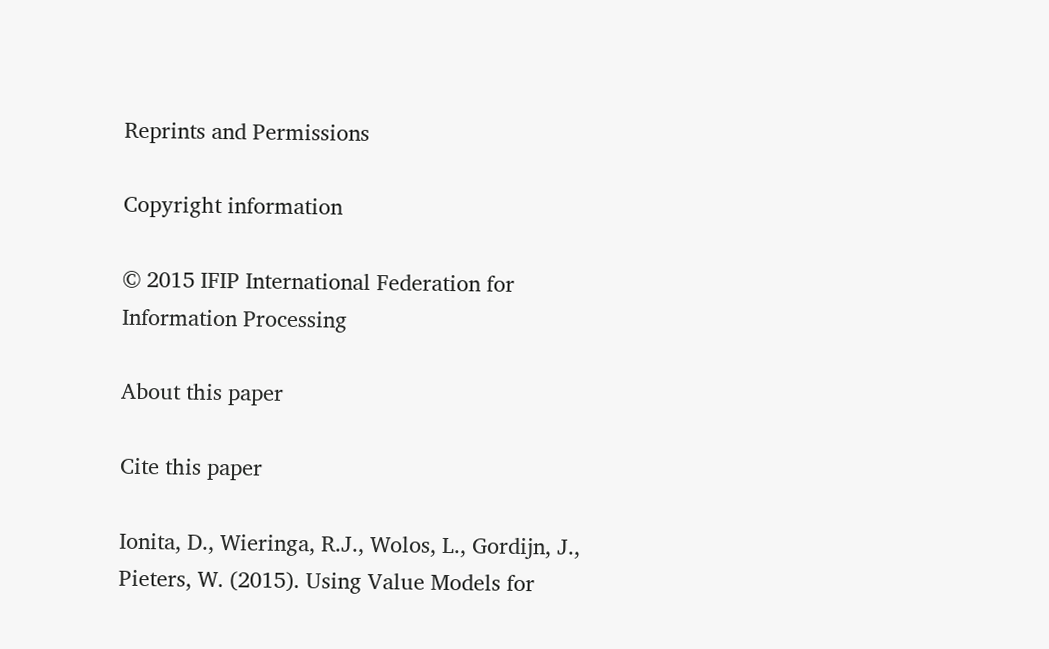Reprints and Permissions

Copyright information

© 2015 IFIP International Federation for Information Processing

About this paper

Cite this paper

Ionita, D., Wieringa, R.J., Wolos, L., Gordijn, J., Pieters, W. (2015). Using Value Models for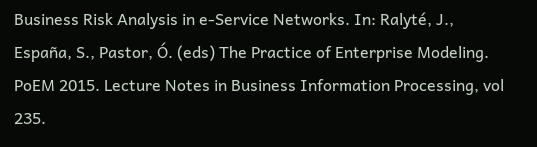Business Risk Analysis in e-Service Networks. In: Ralyté, J., España, S., Pastor, Ó. (eds) The Practice of Enterprise Modeling. PoEM 2015. Lecture Notes in Business Information Processing, vol 235.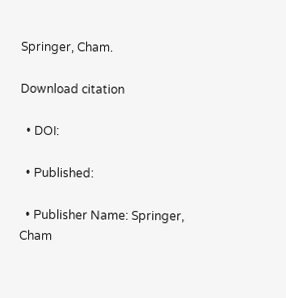Springer, Cham.

Download citation

  • DOI:

  • Published:

  • Publisher Name: Springer, Cham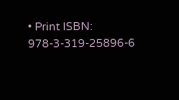• Print ISBN: 978-3-319-25896-6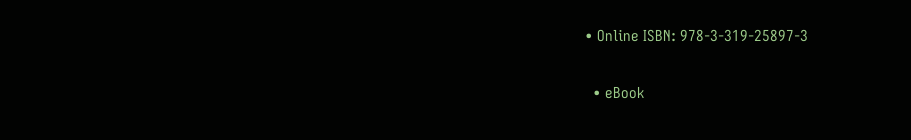• Online ISBN: 978-3-319-25897-3

  • eBook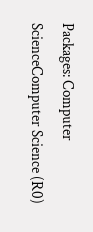Packages: Computer ScienceComputer Science (R0)